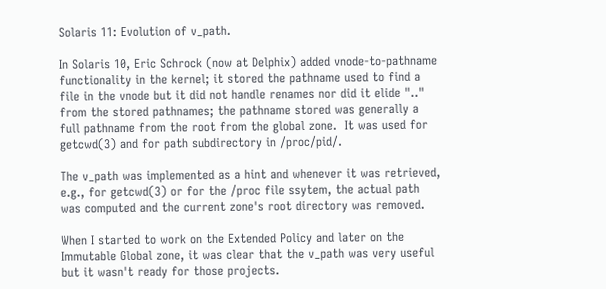Solaris 11: Evolution of v_path.

In Solaris 10, Eric Schrock (now at Delphix) added vnode-to-pathname functionality in the kernel; it stored the pathname used to find a file in the vnode but it did not handle renames nor did it elide ".." from the stored pathnames; the pathname stored was generally a full pathname from the root from the global zone.  It was used for getcwd(3) and for path subdirectory in /proc/pid/.

The v_path was implemented as a hint and whenever it was retrieved, e.g., for getcwd(3) or for the /proc file ssytem, the actual path was computed and the current zone's root directory was removed.

When I started to work on the Extended Policy and later on the Immutable Global zone, it was clear that the v_path was very useful but it wasn't ready for those projects.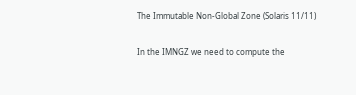The Immutable Non-Global Zone (Solaris 11/11)

In the IMNGZ we need to compute the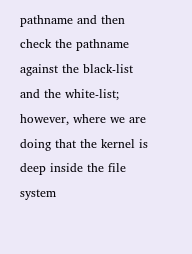pathname and then check the pathname against the black-list and the white-list; however, where we are doing that the kernel is deep inside the file system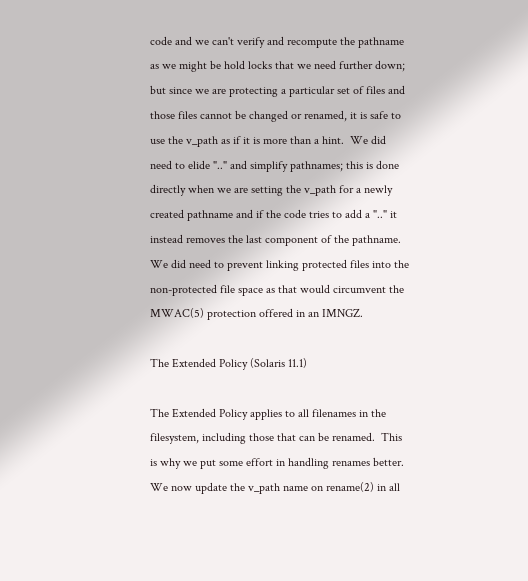code and we can't verify and recompute the pathname as we might be hold locks that we need further down; but since we are protecting a particular set of files and those files cannot be changed or renamed, it is safe to use the v_path as if it is more than a hint.  We did need to elide ".." and simplify pathnames; this is done directly when we are setting the v_path for a newly created pathname and if the code tries to add a ".." it instead removes the last component of the pathname. We did need to prevent linking protected files into the non-protected file space as that would circumvent the MWAC(5) protection offered in an IMNGZ.

The Extended Policy (Solaris 11.1)

The Extended Policy applies to all filenames in the filesystem, including those that can be renamed.  This is why we put some effort in handling renames better.  We now update the v_path name on rename(2) in all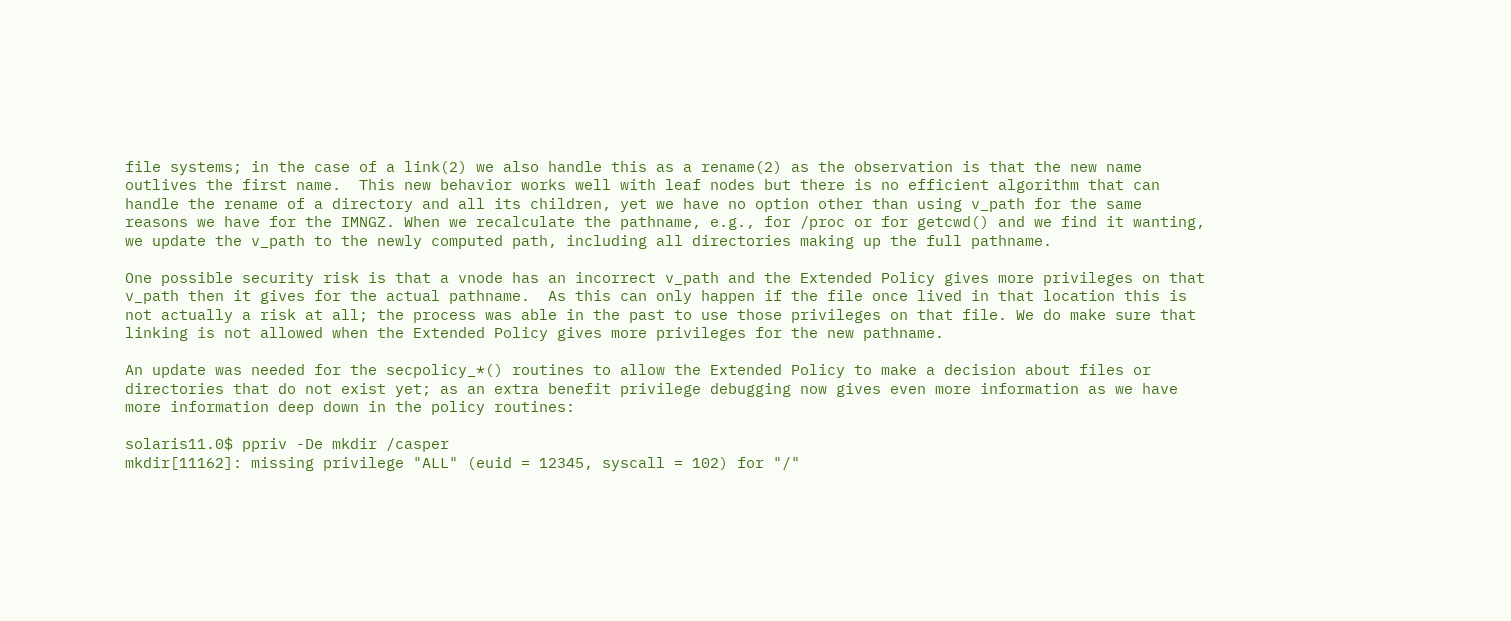file systems; in the case of a link(2) we also handle this as a rename(2) as the observation is that the new name outlives the first name.  This new behavior works well with leaf nodes but there is no efficient algorithm that can handle the rename of a directory and all its children, yet we have no option other than using v_path for the same reasons we have for the IMNGZ. When we recalculate the pathname, e.g., for /proc or for getcwd() and we find it wanting, we update the v_path to the newly computed path, including all directories making up the full pathname.

One possible security risk is that a vnode has an incorrect v_path and the Extended Policy gives more privileges on that v_path then it gives for the actual pathname.  As this can only happen if the file once lived in that location this is not actually a risk at all; the process was able in the past to use those privileges on that file. We do make sure that linking is not allowed when the Extended Policy gives more privileges for the new pathname.

An update was needed for the secpolicy_*() routines to allow the Extended Policy to make a decision about files or directories that do not exist yet; as an extra benefit privilege debugging now gives even more information as we have more information deep down in the policy routines:

solaris11.0$ ppriv -De mkdir /casper
mkdir[11162]: missing privilege "ALL" (euid = 12345, syscall = 102) for "/"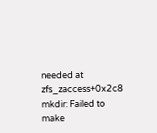needed at zfs_zaccess+0x2c8
mkdir: Failed to make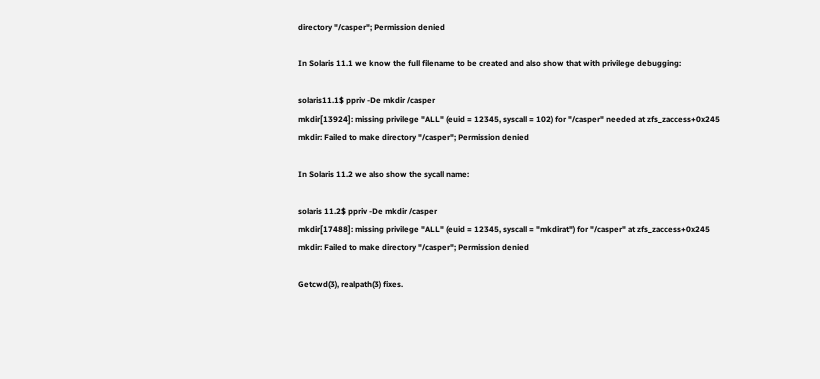directory "/casper"; Permission denied

In Solaris 11.1 we know the full filename to be created and also show that with privilege debugging:

solaris11.1$ ppriv -De mkdir /casper
mkdir[13924]: missing privilege "ALL" (euid = 12345, syscall = 102) for "/casper" needed at zfs_zaccess+0x245
mkdir: Failed to make directory "/casper"; Permission denied

In Solaris 11.2 we also show the sycall name:

solaris 11.2$ ppriv -De mkdir /casper
mkdir[17488]: missing privilege "ALL" (euid = 12345, syscall = "mkdirat") for "/casper" at zfs_zaccess+0x245
mkdir: Failed to make directory "/casper"; Permission denied

Getcwd(3), realpath(3) fixes.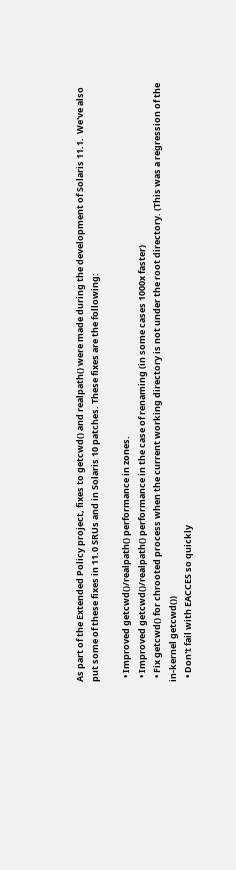As part of the Extended Policy project, fixes to getcwd() and realpath() were made during the development of Solaris 11.1.  We've also put some of these fixes in 11.0 SRUs and in Solaris 10 patches. These fixes are the following:

  • Improved getcwd()/realpath() performance in zones.
  • Improved getcwd()/realpath() performance in the case of renaming (in some cases 1000x faster)
  • Fix getcwd() for chrooted process when the current working directory is not under the root directory. (This was a regression of the in-kernel getcwd())
  • Don't fail with EACCES so quickly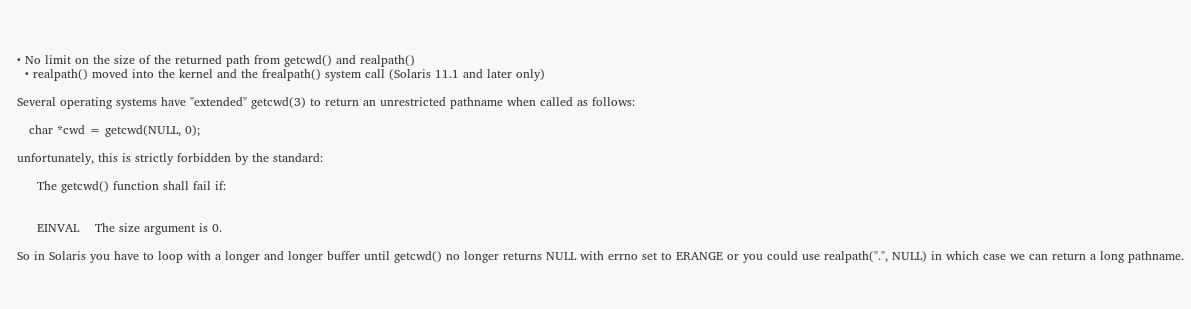• No limit on the size of the returned path from getcwd() and realpath()
  • realpath() moved into the kernel and the frealpath() system call (Solaris 11.1 and later only)

Several operating systems have "extended" getcwd(3) to return an unrestricted pathname when called as follows:

   char *cwd = getcwd(NULL, 0);

unfortunately, this is strictly forbidden by the standard:

     The getcwd() function shall fail if:


     EINVAL    The size argument is 0.

So in Solaris you have to loop with a longer and longer buffer until getcwd() no longer returns NULL with errno set to ERANGE or you could use realpath(".", NULL) in which case we can return a long pathname.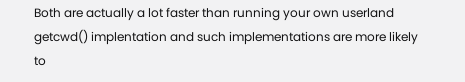Both are actually a lot faster than running your own userland getcwd() implentation and such implementations are more likely to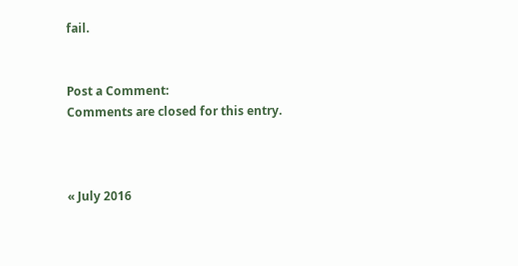fail.


Post a Comment:
Comments are closed for this entry.



« July 2016